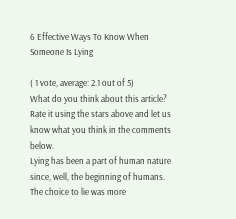6 Effective Ways To Know When Someone Is Lying

( 1 vote, average: 2.1 out of 5)
What do you think about this article? Rate it using the stars above and let us know what you think in the comments below.
Lying has been a part of human nature since, well, the beginning of humans. The choice to lie was more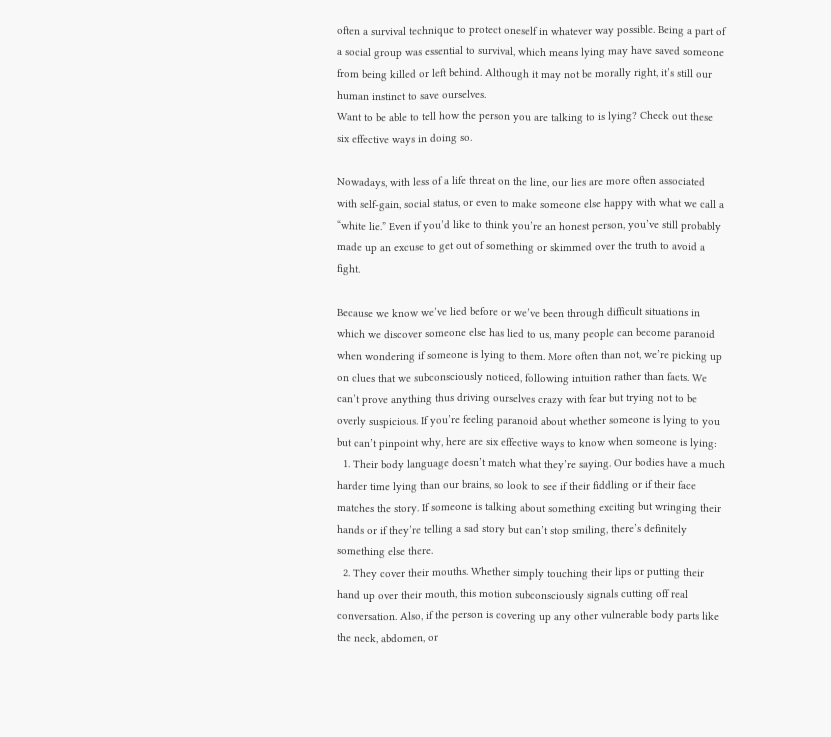often a survival technique to protect oneself in whatever way possible. Being a part of a social group was essential to survival, which means lying may have saved someone from being killed or left behind. Although it may not be morally right, it’s still our human instinct to save ourselves.
Want to be able to tell how the person you are talking to is lying? Check out these six effective ways in doing so.

Nowadays, with less of a life threat on the line, our lies are more often associated with self-gain, social status, or even to make someone else happy with what we call a “white lie.” Even if you’d like to think you’re an honest person, you’ve still probably made up an excuse to get out of something or skimmed over the truth to avoid a fight.

Because we know we’ve lied before or we’ve been through difficult situations in which we discover someone else has lied to us, many people can become paranoid when wondering if someone is lying to them. More often than not, we’re picking up on clues that we subconsciously noticed, following intuition rather than facts. We can’t prove anything thus driving ourselves crazy with fear but trying not to be overly suspicious. If you’re feeling paranoid about whether someone is lying to you but can’t pinpoint why, here are six effective ways to know when someone is lying:
  1. Their body language doesn’t match what they’re saying. Our bodies have a much harder time lying than our brains, so look to see if their fiddling or if their face matches the story. If someone is talking about something exciting but wringing their hands or if they’re telling a sad story but can’t stop smiling, there’s definitely something else there.
  2. They cover their mouths. Whether simply touching their lips or putting their hand up over their mouth, this motion subconsciously signals cutting off real conversation. Also, if the person is covering up any other vulnerable body parts like the neck, abdomen, or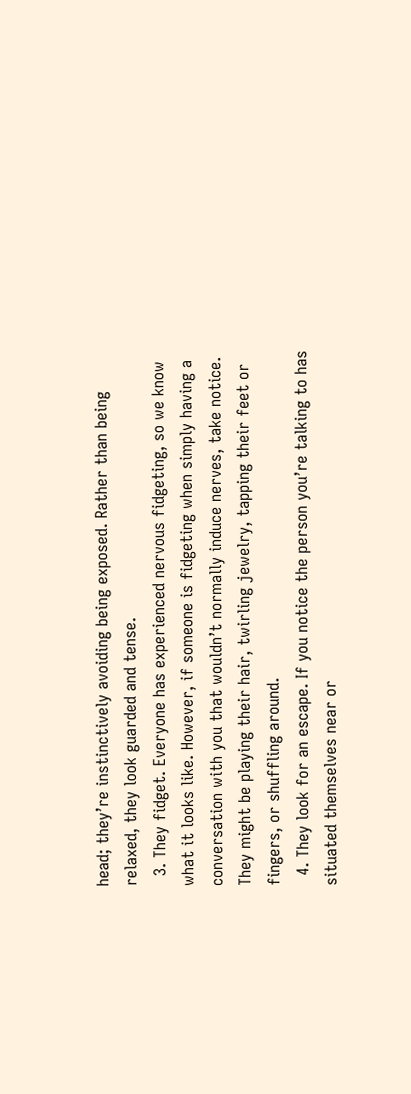head; they’re instinctively avoiding being exposed. Rather than being relaxed, they look guarded and tense.
  3. They fidget. Everyone has experienced nervous fidgeting, so we know what it looks like. However, if someone is fidgeting when simply having a conversation with you that wouldn’t normally induce nerves, take notice. They might be playing their hair, twirling jewelry, tapping their feet or fingers, or shuffling around.
  4. They look for an escape. If you notice the person you’re talking to has situated themselves near or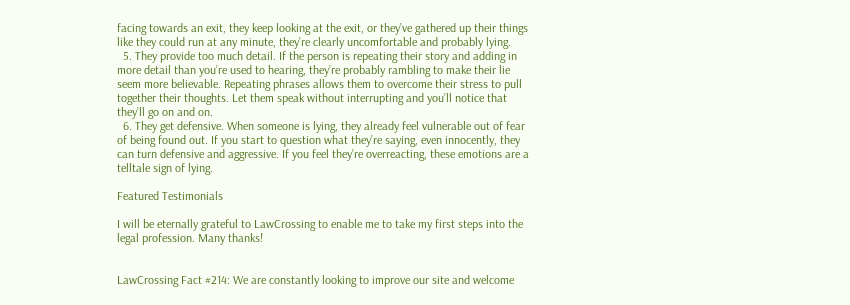facing towards an exit, they keep looking at the exit, or they’ve gathered up their things like they could run at any minute, they’re clearly uncomfortable and probably lying.
  5. They provide too much detail. If the person is repeating their story and adding in more detail than you’re used to hearing, they’re probably rambling to make their lie seem more believable. Repeating phrases allows them to overcome their stress to pull together their thoughts. Let them speak without interrupting and you’ll notice that they’ll go on and on.
  6. They get defensive. When someone is lying, they already feel vulnerable out of fear of being found out. If you start to question what they’re saying, even innocently, they can turn defensive and aggressive. If you feel they’re overreacting, these emotions are a telltale sign of lying.

Featured Testimonials

I will be eternally grateful to LawCrossing to enable me to take my first steps into the legal profession. Many thanks!


LawCrossing Fact #214: We are constantly looking to improve our site and welcome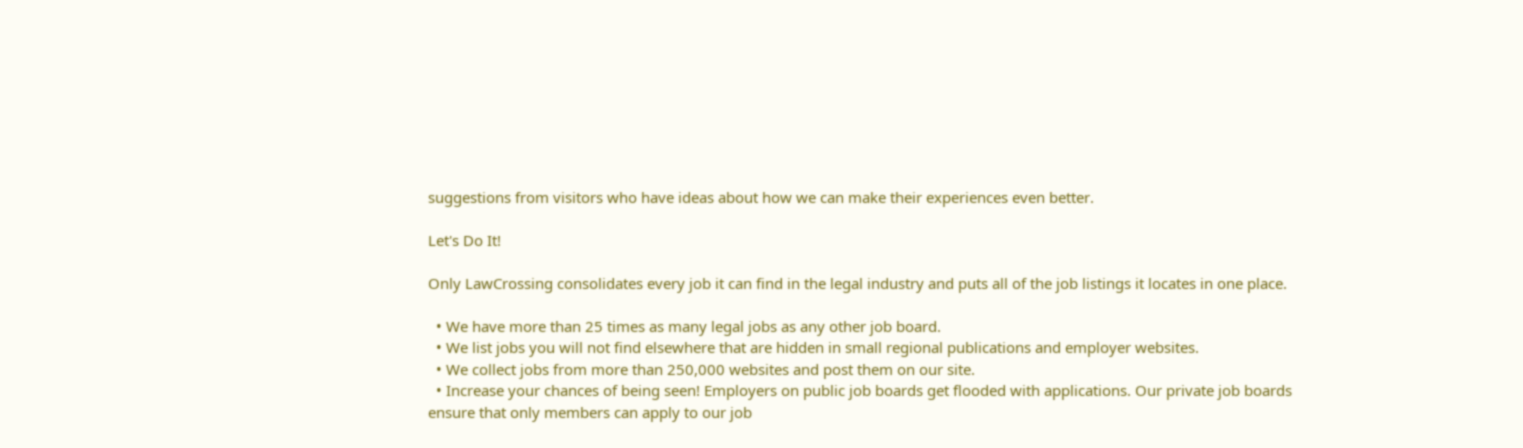suggestions from visitors who have ideas about how we can make their experiences even better.

Let's Do It!

Only LawCrossing consolidates every job it can find in the legal industry and puts all of the job listings it locates in one place.

  • We have more than 25 times as many legal jobs as any other job board.
  • We list jobs you will not find elsewhere that are hidden in small regional publications and employer websites.
  • We collect jobs from more than 250,000 websites and post them on our site.
  • Increase your chances of being seen! Employers on public job boards get flooded with applications. Our private job boards ensure that only members can apply to our job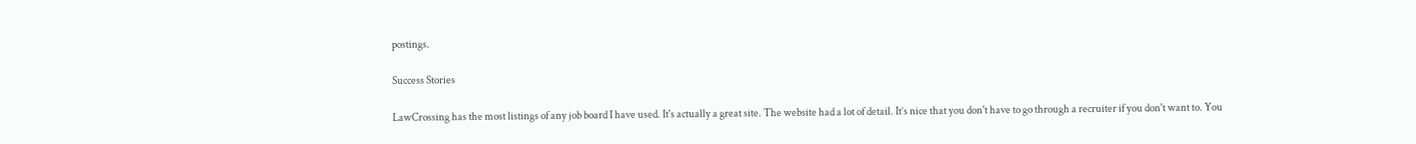postings.

Success Stories

LawCrossing has the most listings of any job board I have used. It's actually a great site. The website had a lot of detail. It’s nice that you don't have to go through a recruiter if you don't want to. You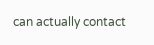can actually contact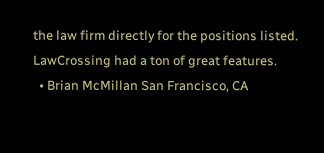the law firm directly for the positions listed. LawCrossing had a ton of great features.
  • Brian McMillan San Francisco, CA